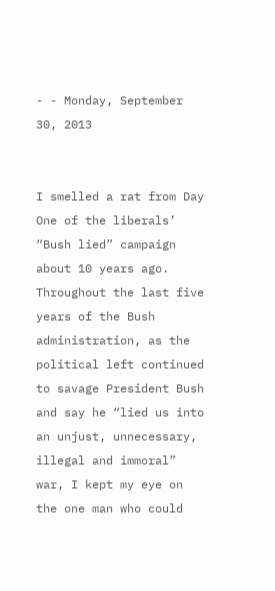- - Monday, September 30, 2013


I smelled a rat from Day One of the liberals’ “Bush lied” campaign about 10 years ago. Throughout the last five years of the Bush administration, as the political left continued to savage President Bush and say he “lied us into an unjust, unnecessary, illegal and immoral” war, I kept my eye on the one man who could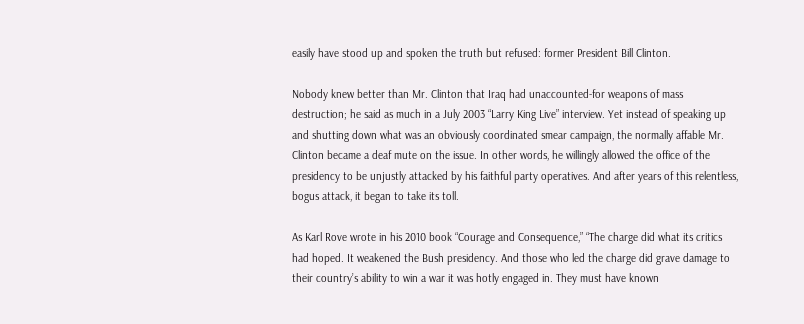easily have stood up and spoken the truth but refused: former President Bill Clinton.

Nobody knew better than Mr. Clinton that Iraq had unaccounted-for weapons of mass destruction; he said as much in a July 2003 “Larry King Live” interview. Yet instead of speaking up and shutting down what was an obviously coordinated smear campaign, the normally affable Mr. Clinton became a deaf mute on the issue. In other words, he willingly allowed the office of the presidency to be unjustly attacked by his faithful party operatives. And after years of this relentless, bogus attack, it began to take its toll.

As Karl Rove wrote in his 2010 book “Courage and Consequence,” “The charge did what its critics had hoped. It weakened the Bush presidency. And those who led the charge did grave damage to their country’s ability to win a war it was hotly engaged in. They must have known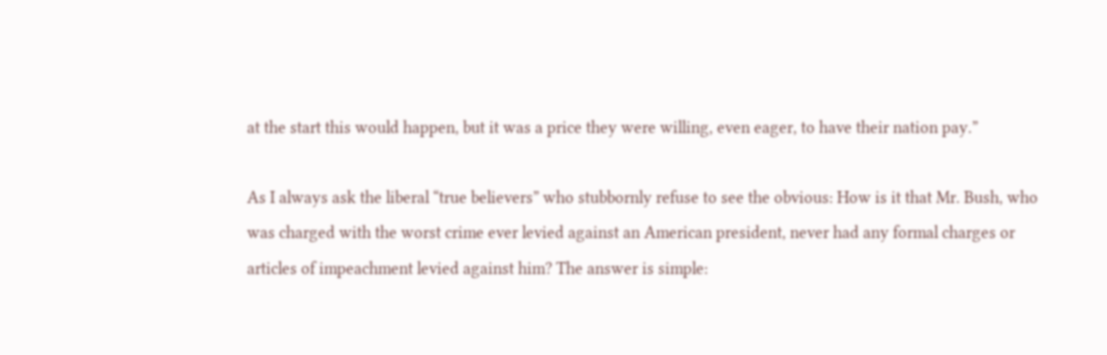at the start this would happen, but it was a price they were willing, even eager, to have their nation pay.”

As I always ask the liberal “true believers” who stubbornly refuse to see the obvious: How is it that Mr. Bush, who was charged with the worst crime ever levied against an American president, never had any formal charges or articles of impeachment levied against him? The answer is simple: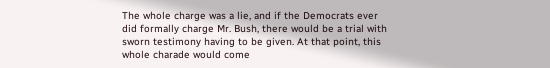The whole charge was a lie, and if the Democrats ever did formally charge Mr. Bush, there would be a trial with sworn testimony having to be given. At that point, this whole charade would come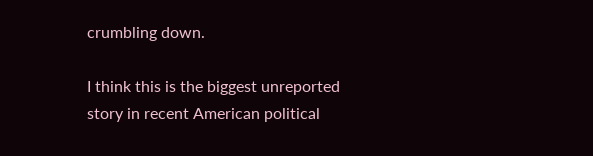crumbling down.

I think this is the biggest unreported story in recent American political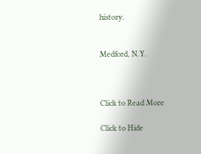history.


Medford, N.Y.



Click to Read More

Click to Hide